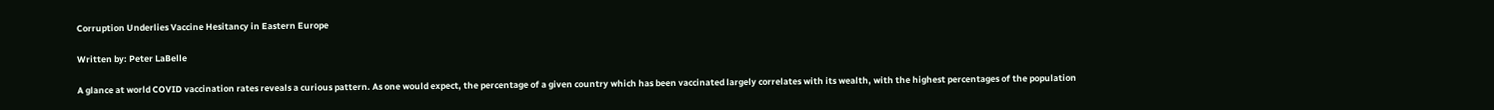Corruption Underlies Vaccine Hesitancy in Eastern Europe

Written by: Peter LaBelle

A glance at world COVID vaccination rates reveals a curious pattern. As one would expect, the percentage of a given country which has been vaccinated largely correlates with its wealth, with the highest percentages of the population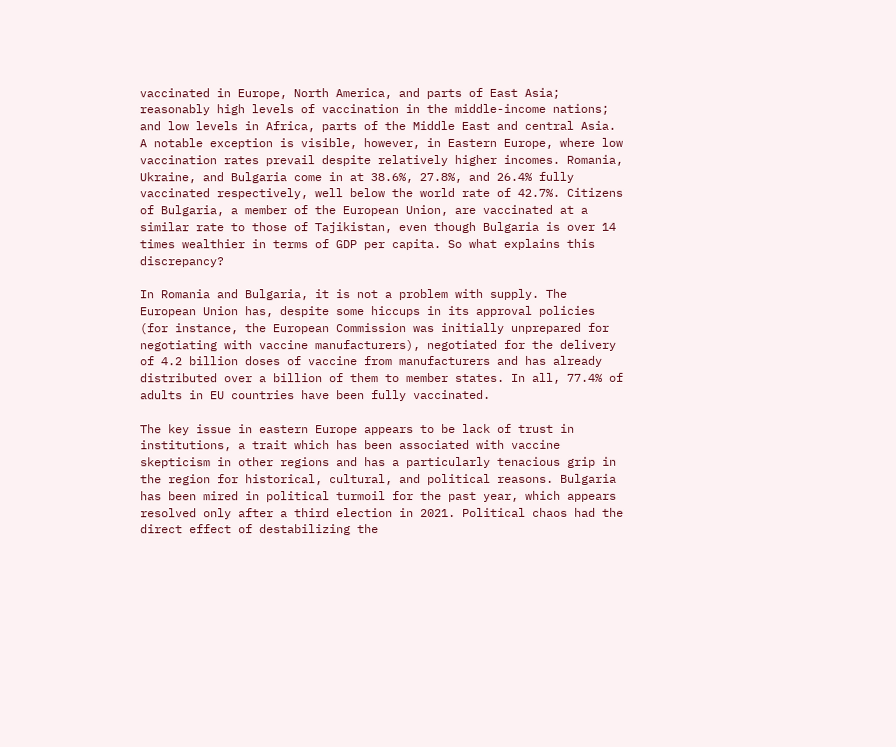vaccinated in Europe, North America, and parts of East Asia; reasonably high levels of vaccination in the middle-income nations; and low levels in Africa, parts of the Middle East and central Asia. A notable exception is visible, however, in Eastern Europe, where low vaccination rates prevail despite relatively higher incomes. Romania, Ukraine, and Bulgaria come in at 38.6%, 27.8%, and 26.4% fully vaccinated respectively, well below the world rate of 42.7%. Citizens of Bulgaria, a member of the European Union, are vaccinated at a similar rate to those of Tajikistan, even though Bulgaria is over 14 times wealthier in terms of GDP per capita. So what explains this discrepancy?

In Romania and Bulgaria, it is not a problem with supply. The European Union has, despite some hiccups in its approval policies (for instance, the European Commission was initially unprepared for negotiating with vaccine manufacturers), negotiated for the delivery of 4.2 billion doses of vaccine from manufacturers and has already distributed over a billion of them to member states. In all, 77.4% of adults in EU countries have been fully vaccinated.

The key issue in eastern Europe appears to be lack of trust in institutions, a trait which has been associated with vaccine skepticism in other regions and has a particularly tenacious grip in the region for historical, cultural, and political reasons. Bulgaria has been mired in political turmoil for the past year, which appears resolved only after a third election in 2021. Political chaos had the direct effect of destabilizing the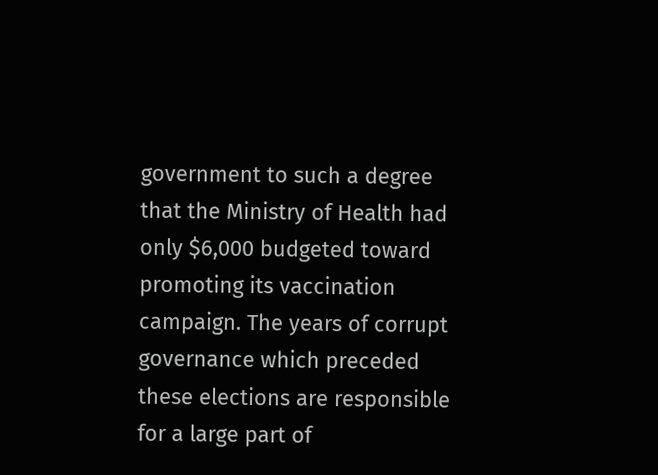government to such a degree that the Ministry of Health had only $6,000 budgeted toward promoting its vaccination campaign. The years of corrupt governance which preceded these elections are responsible for a large part of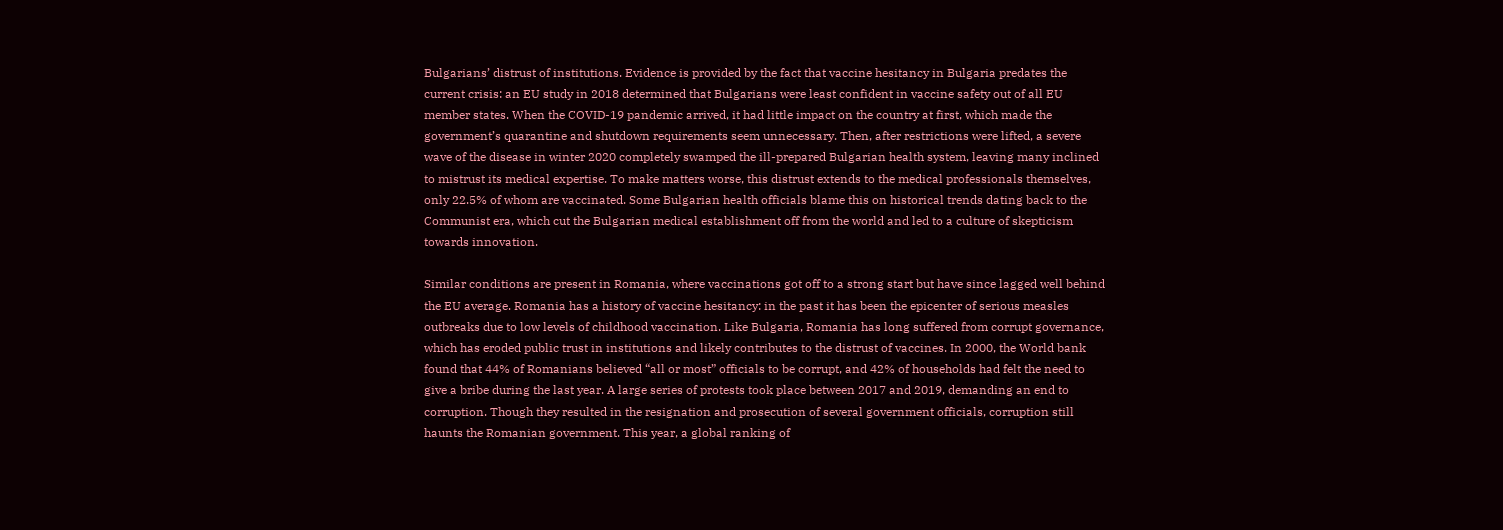Bulgarians’ distrust of institutions. Evidence is provided by the fact that vaccine hesitancy in Bulgaria predates the current crisis: an EU study in 2018 determined that Bulgarians were least confident in vaccine safety out of all EU member states. When the COVID-19 pandemic arrived, it had little impact on the country at first, which made the government’s quarantine and shutdown requirements seem unnecessary. Then, after restrictions were lifted, a severe wave of the disease in winter 2020 completely swamped the ill-prepared Bulgarian health system, leaving many inclined to mistrust its medical expertise. To make matters worse, this distrust extends to the medical professionals themselves, only 22.5% of whom are vaccinated. Some Bulgarian health officials blame this on historical trends dating back to the Communist era, which cut the Bulgarian medical establishment off from the world and led to a culture of skepticism towards innovation.

Similar conditions are present in Romania, where vaccinations got off to a strong start but have since lagged well behind the EU average. Romania has a history of vaccine hesitancy: in the past it has been the epicenter of serious measles outbreaks due to low levels of childhood vaccination. Like Bulgaria, Romania has long suffered from corrupt governance, which has eroded public trust in institutions and likely contributes to the distrust of vaccines. In 2000, the World bank found that 44% of Romanians believed “all or most” officials to be corrupt, and 42% of households had felt the need to give a bribe during the last year. A large series of protests took place between 2017 and 2019, demanding an end to corruption. Though they resulted in the resignation and prosecution of several government officials, corruption still haunts the Romanian government. This year, a global ranking of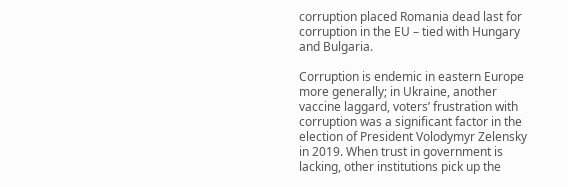corruption placed Romania dead last for corruption in the EU – tied with Hungary and Bulgaria.

Corruption is endemic in eastern Europe more generally; in Ukraine, another vaccine laggard, voters’ frustration with corruption was a significant factor in the election of President Volodymyr Zelensky in 2019. When trust in government is lacking, other institutions pick up the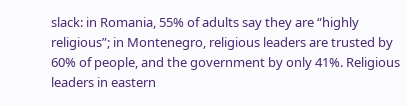slack: in Romania, 55% of adults say they are “highly religious”; in Montenegro, religious leaders are trusted by 60% of people, and the government by only 41%. Religious leaders in eastern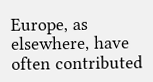Europe, as elsewhere, have often contributed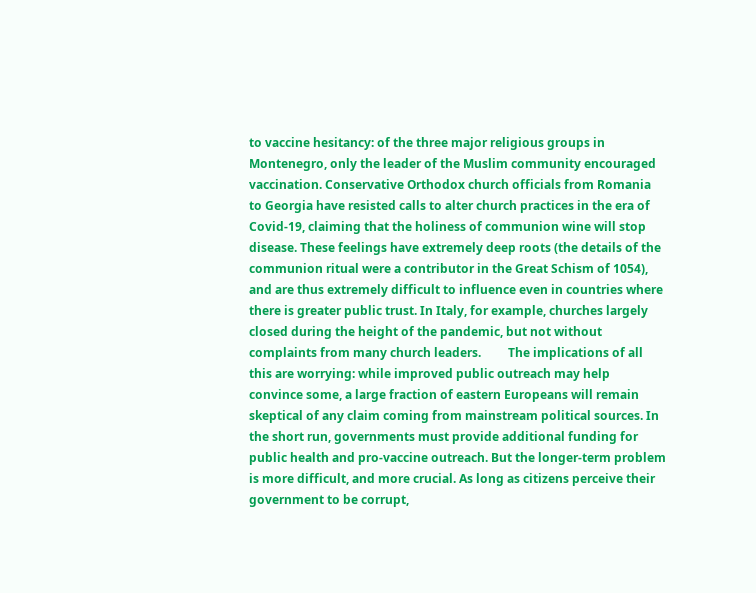to vaccine hesitancy: of the three major religious groups in Montenegro, only the leader of the Muslim community encouraged vaccination. Conservative Orthodox church officials from Romania to Georgia have resisted calls to alter church practices in the era of Covid-19, claiming that the holiness of communion wine will stop disease. These feelings have extremely deep roots (the details of the communion ritual were a contributor in the Great Schism of 1054), and are thus extremely difficult to influence even in countries where there is greater public trust. In Italy, for example, churches largely closed during the height of the pandemic, but not without complaints from many church leaders.         The implications of all this are worrying: while improved public outreach may help convince some, a large fraction of eastern Europeans will remain skeptical of any claim coming from mainstream political sources. In the short run, governments must provide additional funding for public health and pro-vaccine outreach. But the longer-term problem is more difficult, and more crucial. As long as citizens perceive their government to be corrupt,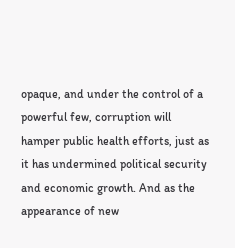opaque, and under the control of a powerful few, corruption will hamper public health efforts, just as it has undermined political security and economic growth. And as the appearance of new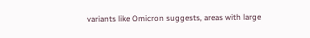variants like Omicron suggests, areas with large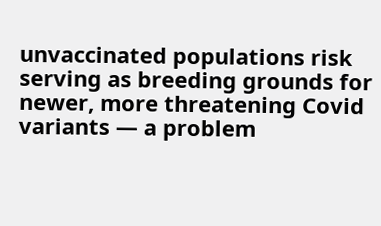unvaccinated populations risk serving as breeding grounds for newer, more threatening Covid variants — a problem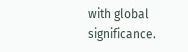with global significance.